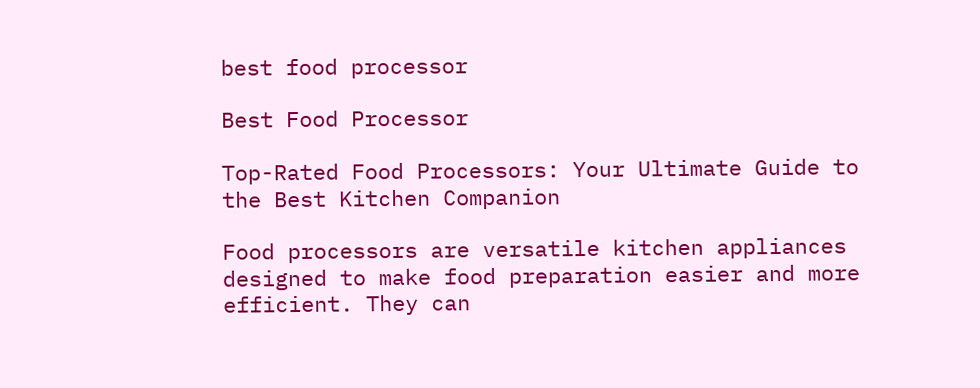best food processor

Best Food Processor

Top-Rated Food Processors: Your Ultimate Guide to the Best Kitchen Companion

Food processors are versatile kitchen appliances designed to make food preparation easier and more efficient. They can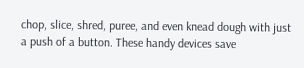chop, slice, shred, puree, and even knead dough with just a push of a button. These handy devices save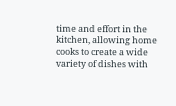time and effort in the kitchen, allowing home cooks to create a wide variety of dishes with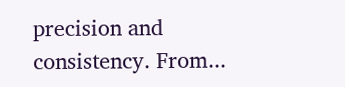precision and consistency. From...